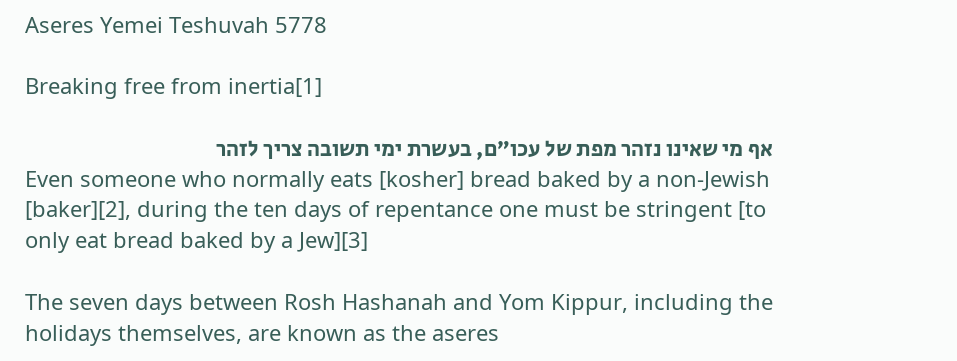Aseres Yemei Teshuvah 5778

Breaking free from inertia[1]

אף מי שאינו נזהר מפת של עכו”ם, בעשרת ימי תשובה צריך לזהר
Even someone who normally eats [kosher] bread baked by a non-Jewish [baker][2], during the ten days of repentance one must be stringent [to only eat bread baked by a Jew][3]

The seven days between Rosh Hashanah and Yom Kippur, including the holidays themselves, are known as the aseres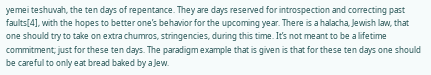yemei teshuvah, the ten days of repentance. They are days reserved for introspection and correcting past faults[4], with the hopes to better one’s behavior for the upcoming year. There is a halacha, Jewish law, that one should try to take on extra chumros, stringencies, during this time. It’s not meant to be a lifetime commitment; just for these ten days. The paradigm example that is given is that for these ten days one should be careful to only eat bread baked by a Jew.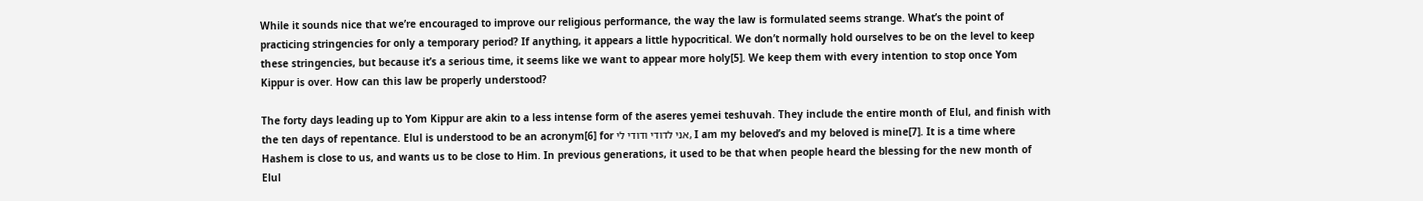While it sounds nice that we’re encouraged to improve our religious performance, the way the law is formulated seems strange. What’s the point of practicing stringencies for only a temporary period? If anything, it appears a little hypocritical. We don’t normally hold ourselves to be on the level to keep these stringencies, but because it’s a serious time, it seems like we want to appear more holy[5]. We keep them with every intention to stop once Yom Kippur is over. How can this law be properly understood?

The forty days leading up to Yom Kippur are akin to a less intense form of the aseres yemei teshuvah. They include the entire month of Elul, and finish with the ten days of repentance. Elul is understood to be an acronym[6] for אני לדודי ודודי לי, I am my beloved’s and my beloved is mine[7]. It is a time where Hashem is close to us, and wants us to be close to Him. In previous generations, it used to be that when people heard the blessing for the new month of Elul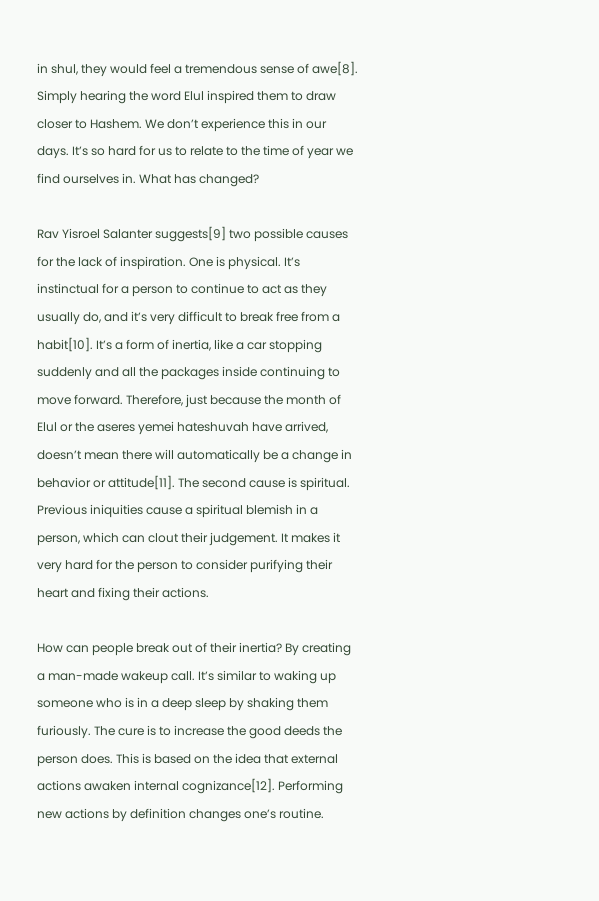in shul, they would feel a tremendous sense of awe[8]. Simply hearing the word Elul inspired them to draw closer to Hashem. We don’t experience this in our days. It’s so hard for us to relate to the time of year we find ourselves in. What has changed?

Rav Yisroel Salanter suggests[9] two possible causes for the lack of inspiration. One is physical. It’s instinctual for a person to continue to act as they usually do, and it’s very difficult to break free from a habit[10]. It’s a form of inertia, like a car stopping suddenly and all the packages inside continuing to move forward. Therefore, just because the month of Elul or the aseres yemei hateshuvah have arrived, doesn’t mean there will automatically be a change in behavior or attitude[11]. The second cause is spiritual. Previous iniquities cause a spiritual blemish in a person, which can clout their judgement. It makes it very hard for the person to consider purifying their heart and fixing their actions.

How can people break out of their inertia? By creating a man-made wakeup call. It’s similar to waking up someone who is in a deep sleep by shaking them furiously. The cure is to increase the good deeds the person does. This is based on the idea that external actions awaken internal cognizance[12]. Performing new actions by definition changes one’s routine.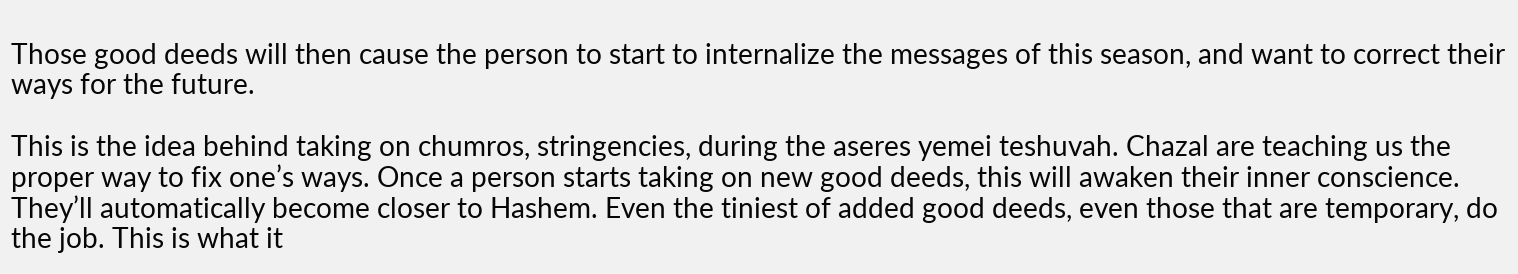Those good deeds will then cause the person to start to internalize the messages of this season, and want to correct their ways for the future.

This is the idea behind taking on chumros, stringencies, during the aseres yemei teshuvah. Chazal are teaching us the proper way to fix one’s ways. Once a person starts taking on new good deeds, this will awaken their inner conscience. They’ll automatically become closer to Hashem. Even the tiniest of added good deeds, even those that are temporary, do the job. This is what it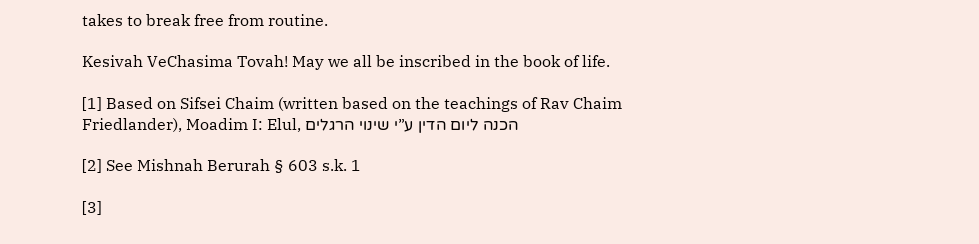takes to break free from routine.

Kesivah VeChasima Tovah! May we all be inscribed in the book of life.

[1] Based on Sifsei Chaim (written based on the teachings of Rav Chaim Friedlander), Moadim I: Elul, הכנה ליום הדין ע”י שינוי הרגלים

[2] See Mishnah Berurah § 603 s.k. 1

[3]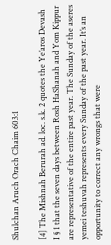Shulchan Aruch Orach Chaim 603:1

[4] The Mishnah Berurah ad. loc. s.k. 2 quotes the Ye’aros Devash I § 1 that the seven days between Rosh HaShanah and Yom Kippur are representative of the entire past year. The Sunday of the aseres yemei teshuvah represents every Sunday of the past year. It’s an opportunity to correct any wrongs that were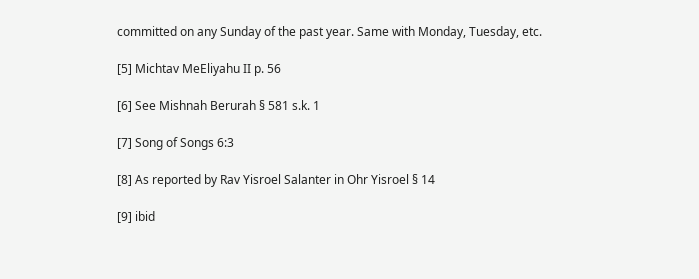committed on any Sunday of the past year. Same with Monday, Tuesday, etc.

[5] Michtav MeEliyahu II p. 56

[6] See Mishnah Berurah § 581 s.k. 1

[7] Song of Songs 6:3

[8] As reported by Rav Yisroel Salanter in Ohr Yisroel § 14

[9] ibid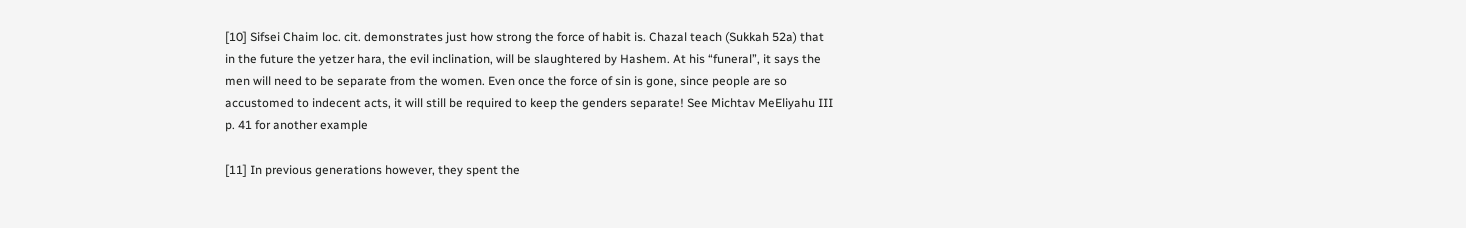[10] Sifsei Chaim loc. cit. demonstrates just how strong the force of habit is. Chazal teach (Sukkah 52a) that in the future the yetzer hara, the evil inclination, will be slaughtered by Hashem. At his “funeral”, it says the men will need to be separate from the women. Even once the force of sin is gone, since people are so accustomed to indecent acts, it will still be required to keep the genders separate! See Michtav MeEliyahu III p. 41 for another example

[11] In previous generations however, they spent the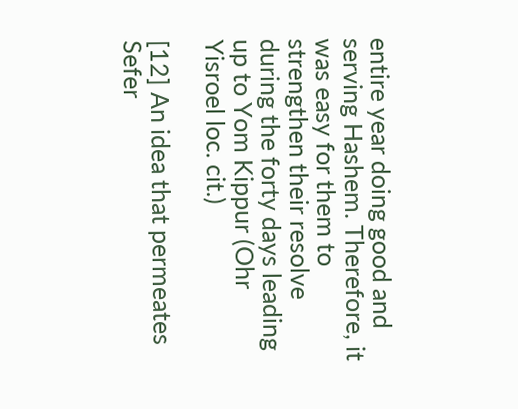entire year doing good and serving Hashem. Therefore, it was easy for them to strengthen their resolve during the forty days leading up to Yom Kippur (Ohr Yisroel loc. cit.)

[12] An idea that permeates Sefer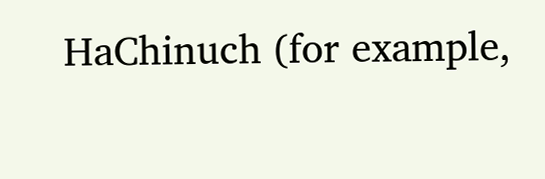HaChinuch (for example,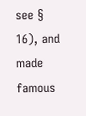see § 16), and made famous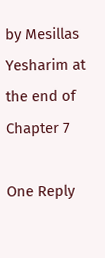by Mesillas Yesharim at the end of Chapter 7

One Reply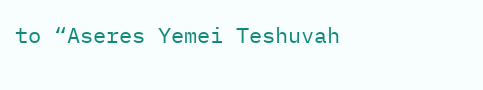to “Aseres Yemei Teshuvah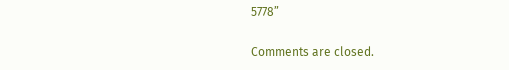5778”

Comments are closed.